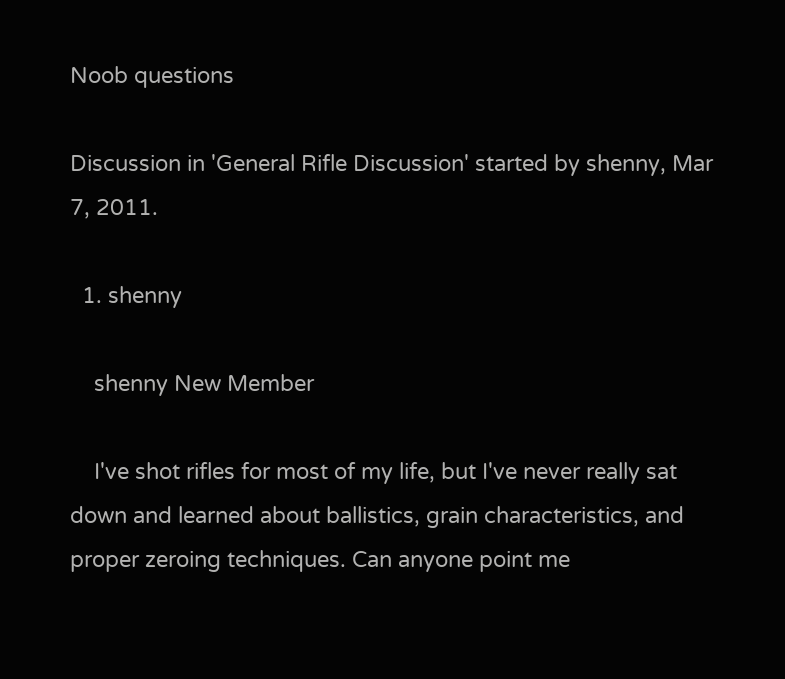Noob questions

Discussion in 'General Rifle Discussion' started by shenny, Mar 7, 2011.

  1. shenny

    shenny New Member

    I've shot rifles for most of my life, but I've never really sat down and learned about ballistics, grain characteristics, and proper zeroing techniques. Can anyone point me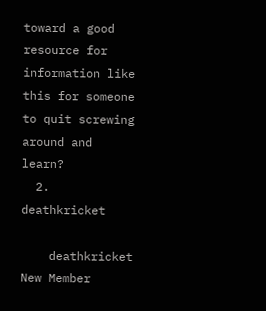toward a good resource for information like this for someone to quit screwing around and learn?
  2. deathkricket

    deathkricket New Member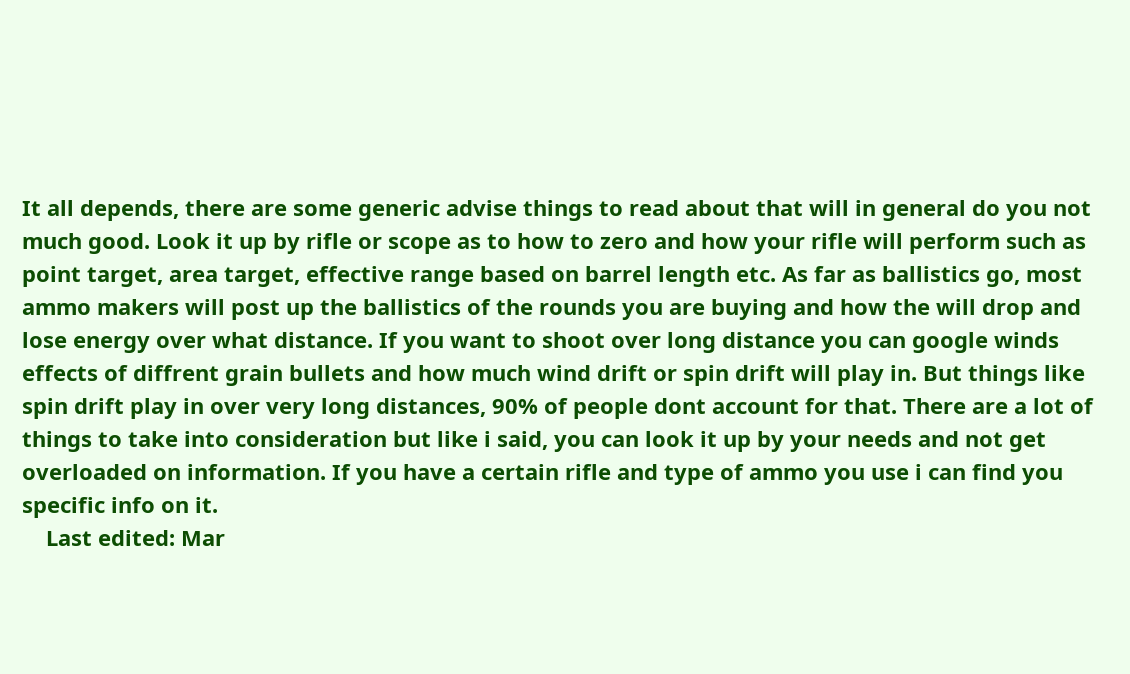It all depends, there are some generic advise things to read about that will in general do you not much good. Look it up by rifle or scope as to how to zero and how your rifle will perform such as point target, area target, effective range based on barrel length etc. As far as ballistics go, most ammo makers will post up the ballistics of the rounds you are buying and how the will drop and lose energy over what distance. If you want to shoot over long distance you can google winds effects of diffrent grain bullets and how much wind drift or spin drift will play in. But things like spin drift play in over very long distances, 90% of people dont account for that. There are a lot of things to take into consideration but like i said, you can look it up by your needs and not get overloaded on information. If you have a certain rifle and type of ammo you use i can find you specific info on it.
    Last edited: Mar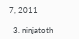7, 2011

  3. ninjatoth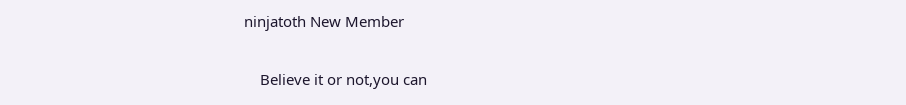ninjatoth New Member

    Believe it or not,you can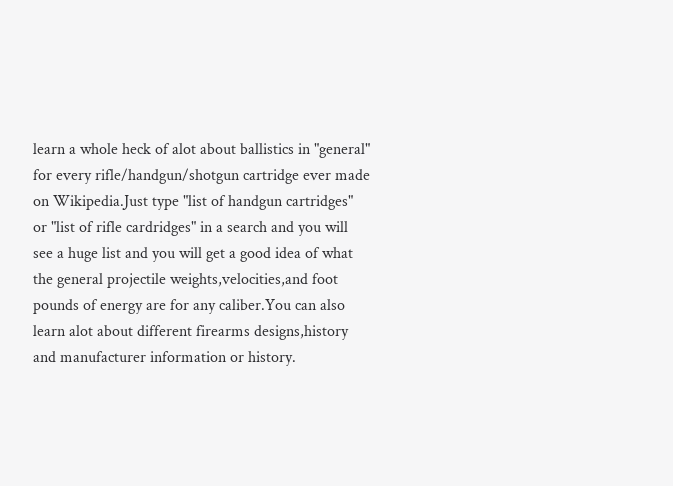learn a whole heck of alot about ballistics in "general" for every rifle/handgun/shotgun cartridge ever made on Wikipedia.Just type "list of handgun cartridges" or "list of rifle cardridges" in a search and you will see a huge list and you will get a good idea of what the general projectile weights,velocities,and foot pounds of energy are for any caliber.You can also learn alot about different firearms designs,history and manufacturer information or history.